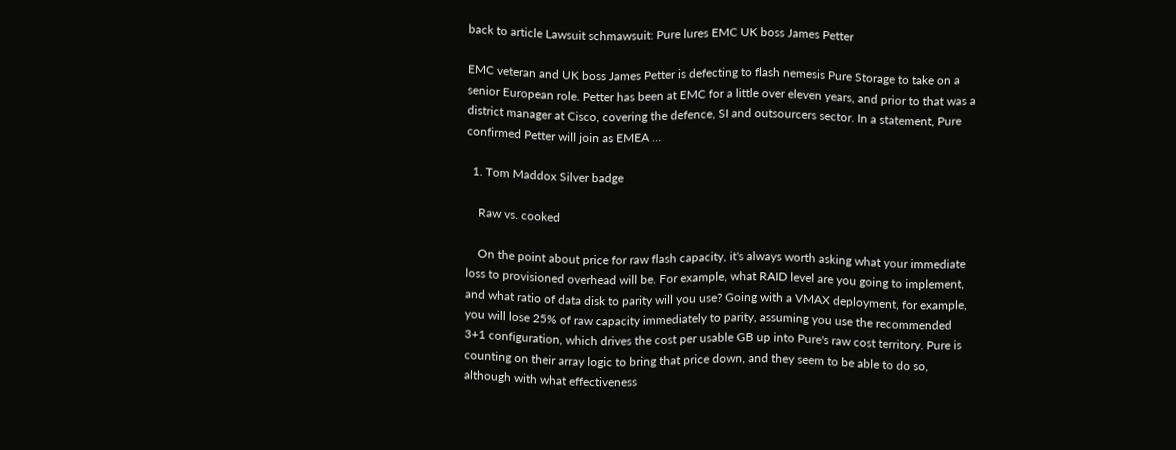back to article Lawsuit schmawsuit: Pure lures EMC UK boss James Petter

EMC veteran and UK boss James Petter is defecting to flash nemesis Pure Storage to take on a senior European role. Petter has been at EMC for a little over eleven years, and prior to that was a district manager at Cisco, covering the defence, SI and outsourcers sector. In a statement, Pure confirmed Petter will join as EMEA …

  1. Tom Maddox Silver badge

    Raw vs. cooked

    On the point about price for raw flash capacity, it's always worth asking what your immediate loss to provisioned overhead will be. For example, what RAID level are you going to implement, and what ratio of data disk to parity will you use? Going with a VMAX deployment, for example, you will lose 25% of raw capacity immediately to parity, assuming you use the recommended 3+1 configuration, which drives the cost per usable GB up into Pure's raw cost territory. Pure is counting on their array logic to bring that price down, and they seem to be able to do so, although with what effectiveness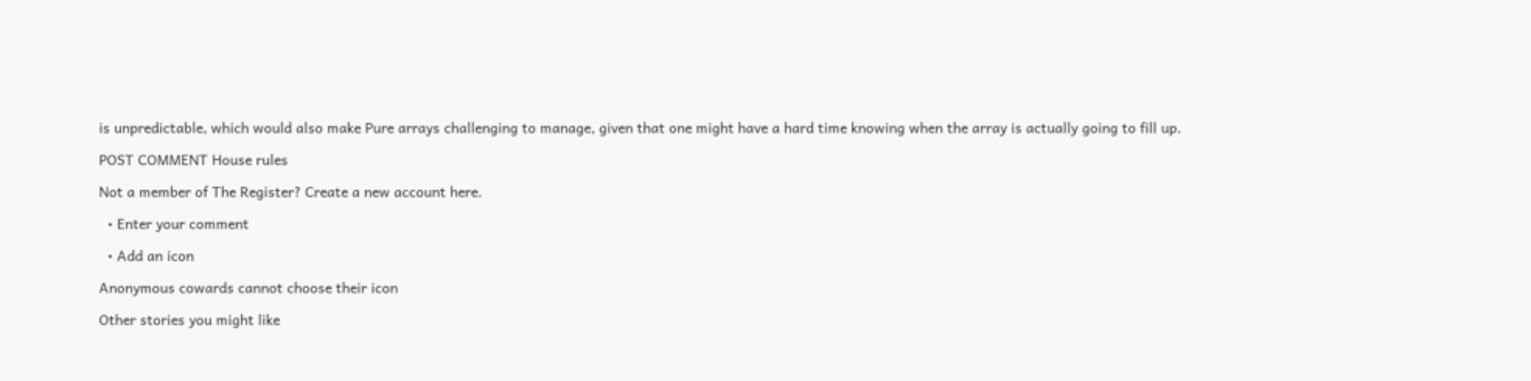is unpredictable, which would also make Pure arrays challenging to manage, given that one might have a hard time knowing when the array is actually going to fill up.

POST COMMENT House rules

Not a member of The Register? Create a new account here.

  • Enter your comment

  • Add an icon

Anonymous cowards cannot choose their icon

Other stories you might like